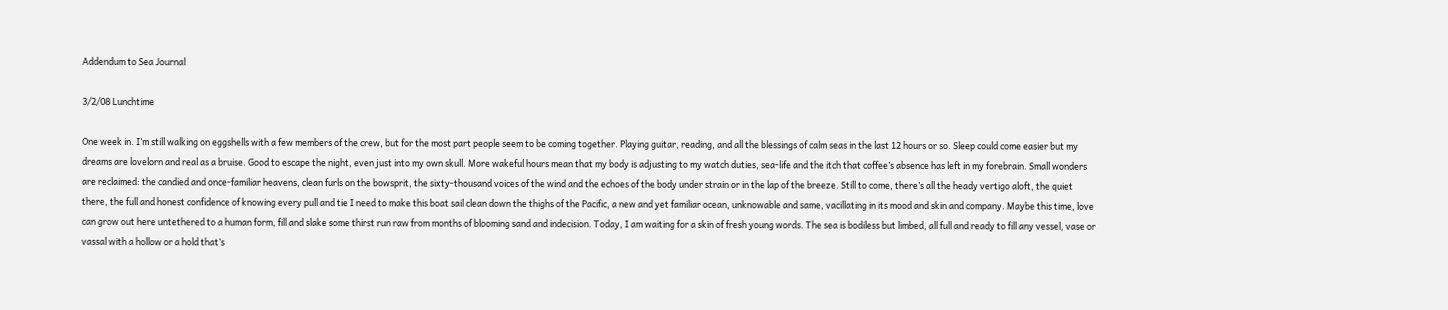Addendum to Sea Journal

3/2/08 Lunchtime

One week in. I’m still walking on eggshells with a few members of the crew, but for the most part people seem to be coming together. Playing guitar, reading, and all the blessings of calm seas in the last 12 hours or so. Sleep could come easier but my dreams are lovelorn and real as a bruise. Good to escape the night, even just into my own skull. More wakeful hours mean that my body is adjusting to my watch duties, sea-life and the itch that coffee’s absence has left in my forebrain. Small wonders are reclaimed: the candied and once-familiar heavens, clean furls on the bowsprit, the sixty-thousand voices of the wind and the echoes of the body under strain or in the lap of the breeze. Still to come, there’s all the heady vertigo aloft, the quiet there, the full and honest confidence of knowing every pull and tie I need to make this boat sail clean down the thighs of the Pacific, a new and yet familiar ocean, unknowable and same, vacillating in its mood and skin and company. Maybe this time, love can grow out here untethered to a human form, fill and slake some thirst run raw from months of blooming sand and indecision. Today, I am waiting for a skin of fresh young words. The sea is bodiless but limbed, all full and ready to fill any vessel, vase or vassal with a hollow or a hold that’s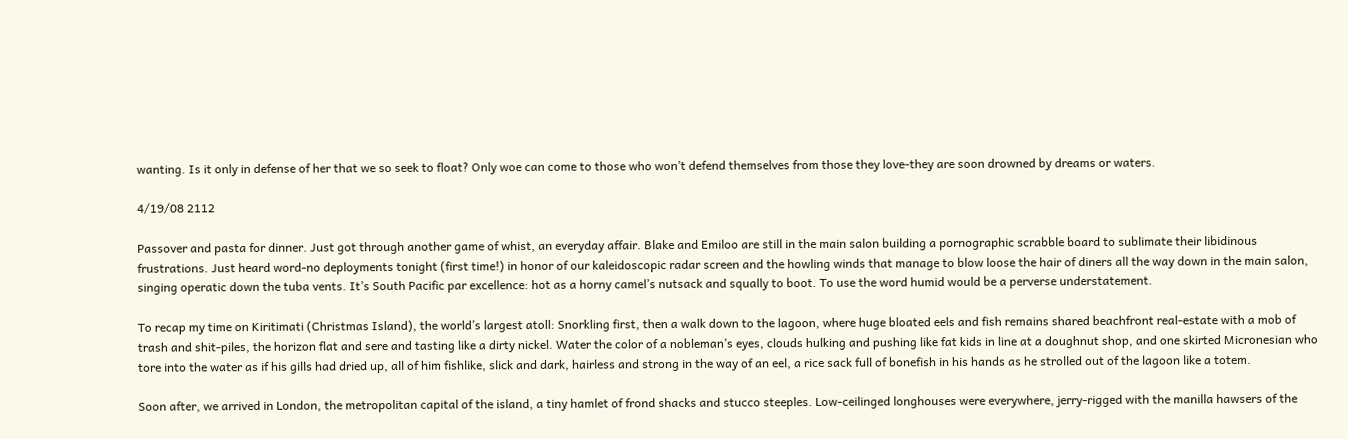wanting. Is it only in defense of her that we so seek to float? Only woe can come to those who won’t defend themselves from those they love-they are soon drowned by dreams or waters.

4/19/08 2112

Passover and pasta for dinner. Just got through another game of whist, an everyday affair. Blake and Emiloo are still in the main salon building a pornographic scrabble board to sublimate their libidinous frustrations. Just heard word-no deployments tonight (first time!) in honor of our kaleidoscopic radar screen and the howling winds that manage to blow loose the hair of diners all the way down in the main salon, singing operatic down the tuba vents. It’s South Pacific par excellence: hot as a horny camel’s nutsack and squally to boot. To use the word humid would be a perverse understatement.

To recap my time on Kiritimati (Christmas Island), the world’s largest atoll: Snorkling first, then a walk down to the lagoon, where huge bloated eels and fish remains shared beachfront real-estate with a mob of trash and shit-piles, the horizon flat and sere and tasting like a dirty nickel. Water the color of a nobleman’s eyes, clouds hulking and pushing like fat kids in line at a doughnut shop, and one skirted Micronesian who tore into the water as if his gills had dried up, all of him fishlike, slick and dark, hairless and strong in the way of an eel, a rice sack full of bonefish in his hands as he strolled out of the lagoon like a totem.

Soon after, we arrived in London, the metropolitan capital of the island, a tiny hamlet of frond shacks and stucco steeples. Low-ceilinged longhouses were everywhere, jerry-rigged with the manilla hawsers of the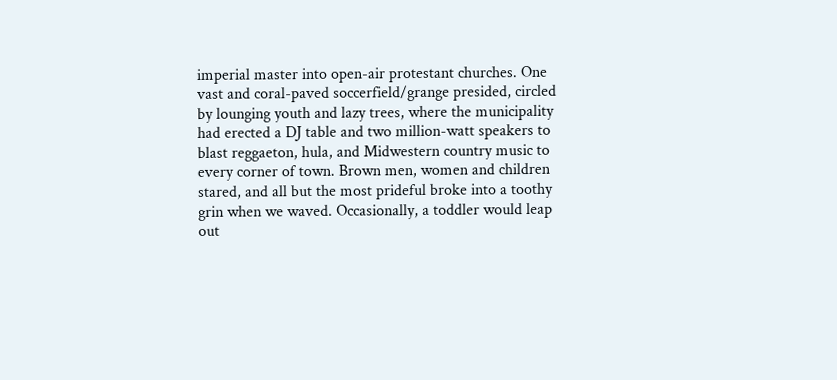imperial master into open-air protestant churches. One vast and coral-paved soccerfield/grange presided, circled by lounging youth and lazy trees, where the municipality had erected a DJ table and two million-watt speakers to blast reggaeton, hula, and Midwestern country music to every corner of town. Brown men, women and children stared, and all but the most prideful broke into a toothy grin when we waved. Occasionally, a toddler would leap out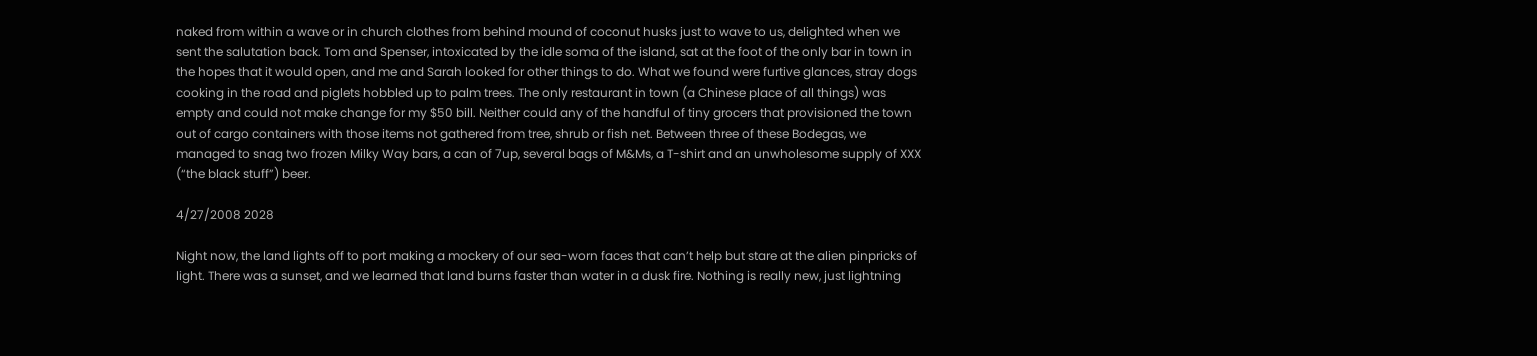naked from within a wave or in church clothes from behind mound of coconut husks just to wave to us, delighted when we sent the salutation back. Tom and Spenser, intoxicated by the idle soma of the island, sat at the foot of the only bar in town in the hopes that it would open, and me and Sarah looked for other things to do. What we found were furtive glances, stray dogs cooking in the road and piglets hobbled up to palm trees. The only restaurant in town (a Chinese place of all things) was empty and could not make change for my $50 bill. Neither could any of the handful of tiny grocers that provisioned the town out of cargo containers with those items not gathered from tree, shrub or fish net. Between three of these Bodegas, we managed to snag two frozen Milky Way bars, a can of 7up, several bags of M&Ms, a T-shirt and an unwholesome supply of XXX (“the black stuff”) beer.

4/27/2008 2028

Night now, the land lights off to port making a mockery of our sea-worn faces that can’t help but stare at the alien pinpricks of light. There was a sunset, and we learned that land burns faster than water in a dusk fire. Nothing is really new, just lightning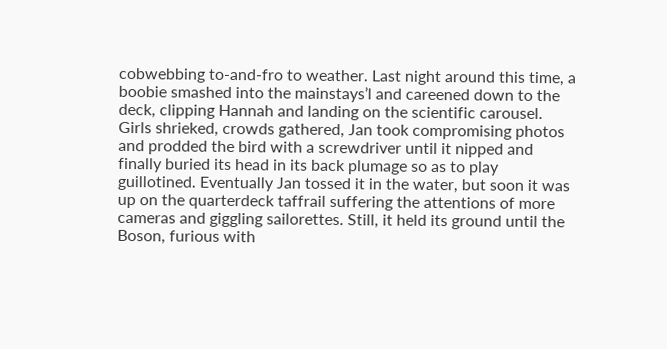cobwebbing to-and-fro to weather. Last night around this time, a boobie smashed into the mainstays’l and careened down to the deck, clipping Hannah and landing on the scientific carousel. Girls shrieked, crowds gathered, Jan took compromising photos and prodded the bird with a screwdriver until it nipped and finally buried its head in its back plumage so as to play guillotined. Eventually Jan tossed it in the water, but soon it was up on the quarterdeck taffrail suffering the attentions of more cameras and giggling sailorettes. Still, it held its ground until the Boson, furious with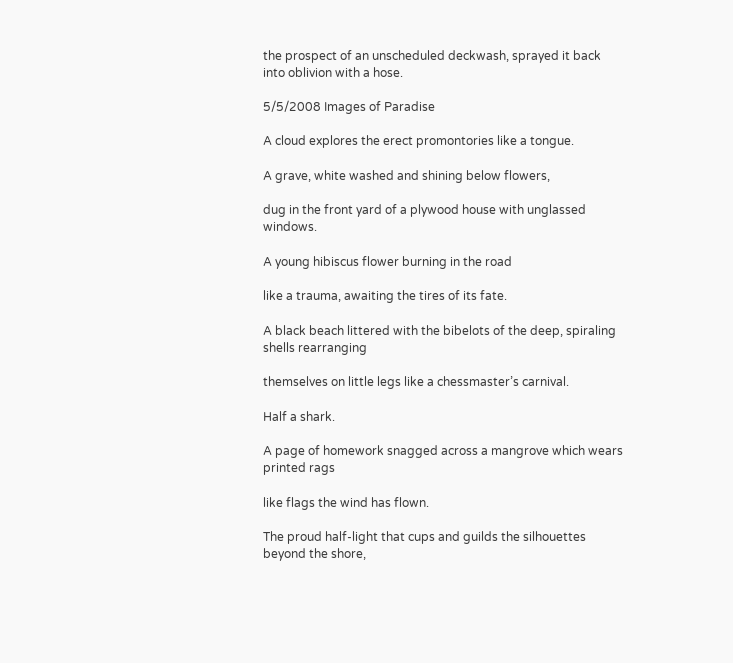the prospect of an unscheduled deckwash, sprayed it back into oblivion with a hose.

5/5/2008 Images of Paradise

A cloud explores the erect promontories like a tongue.

A grave, white washed and shining below flowers,

dug in the front yard of a plywood house with unglassed windows.

A young hibiscus flower burning in the road

like a trauma, awaiting the tires of its fate.

A black beach littered with the bibelots of the deep, spiraling shells rearranging

themselves on little legs like a chessmaster’s carnival.

Half a shark.

A page of homework snagged across a mangrove which wears printed rags

like flags the wind has flown.

The proud half-light that cups and guilds the silhouettes beyond the shore,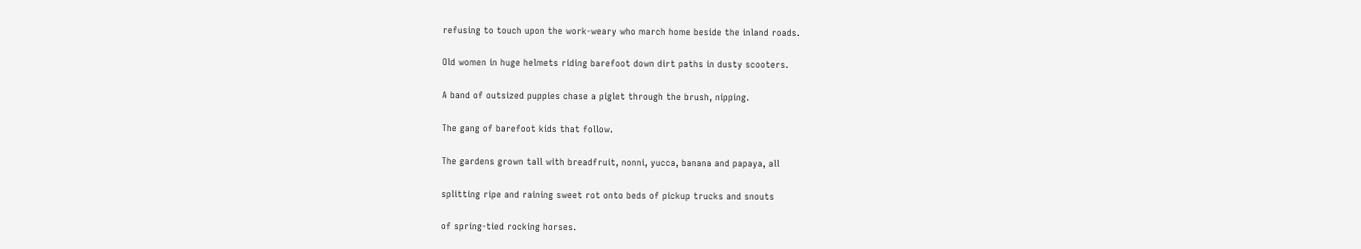refusing to touch upon the work-weary who march home beside the inland roads.

Old women in huge helmets riding barefoot down dirt paths in dusty scooters.

A band of outsized puppies chase a piglet through the brush, nipping.

The gang of barefoot kids that follow.

The gardens grown tall with breadfruit, nonni, yucca, banana and papaya, all

splitting ripe and raining sweet rot onto beds of pickup trucks and snouts

of spring-tied rocking horses.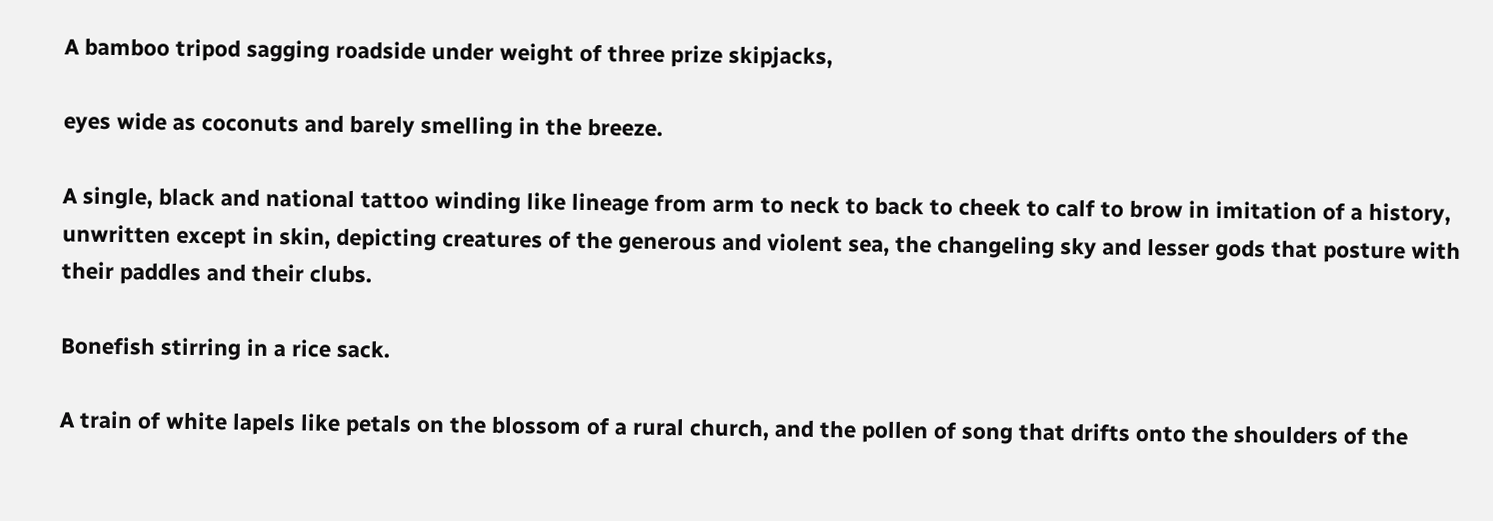A bamboo tripod sagging roadside under weight of three prize skipjacks,

eyes wide as coconuts and barely smelling in the breeze.

A single, black and national tattoo winding like lineage from arm to neck to back to cheek to calf to brow in imitation of a history, unwritten except in skin, depicting creatures of the generous and violent sea, the changeling sky and lesser gods that posture with their paddles and their clubs.

Bonefish stirring in a rice sack.

A train of white lapels like petals on the blossom of a rural church, and the pollen of song that drifts onto the shoulders of the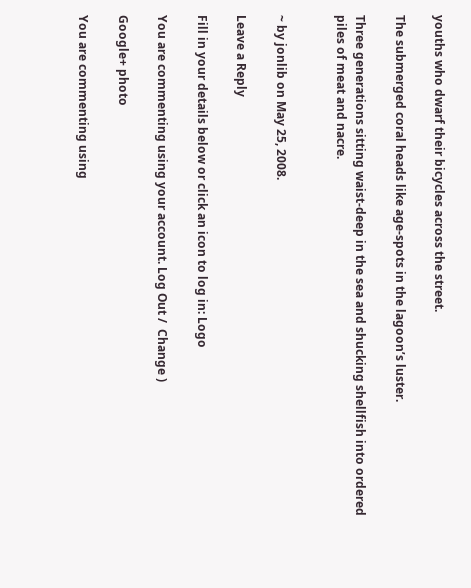youths who dwarf their bicycles across the street.

The submerged coral heads like age-spots in the lagoon’s luster.

Three generations sitting waist-deep in the sea and shucking shellfish into ordered piles of meat and nacre.


~ by jonlib on May 25, 2008.

Leave a Reply

Fill in your details below or click an icon to log in: Logo

You are commenting using your account. Log Out /  Change )

Google+ photo

You are commenting using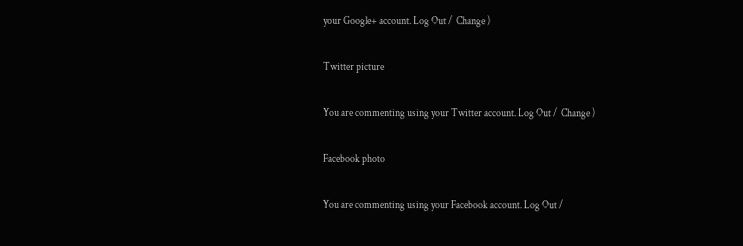your Google+ account. Log Out /  Change )

Twitter picture

You are commenting using your Twitter account. Log Out /  Change )

Facebook photo

You are commenting using your Facebook account. Log Out /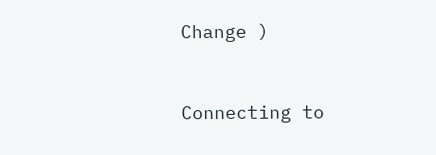Change )


Connecting to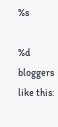%s

%d bloggers like this: